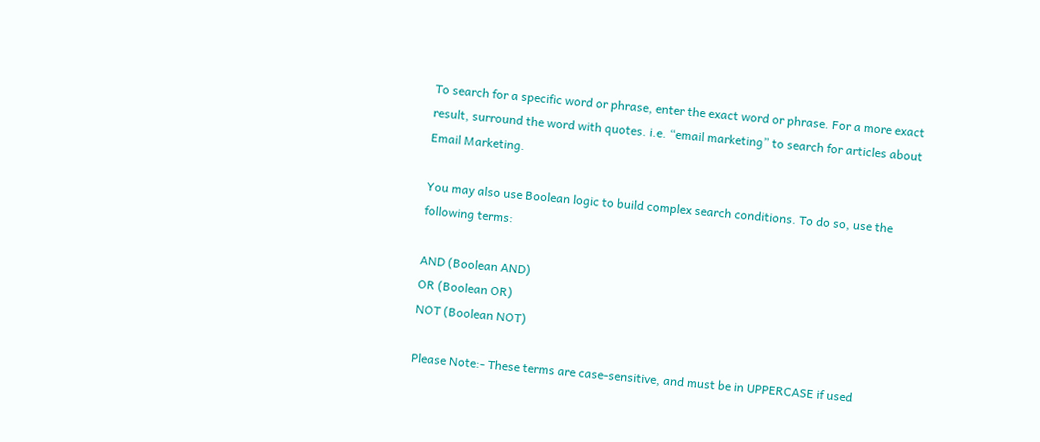To search for a specific word or phrase, enter the exact word or phrase. For a more exact result, surround the word with quotes. i.e. “email marketing” to search for articles about Email Marketing.

You may also use Boolean logic to build complex search conditions. To do so, use the following terms:

AND (Boolean AND)
OR (Boolean OR)
NOT (Boolean NOT)

Please Note:- These terms are case-sensitive, and must be in UPPERCASE if used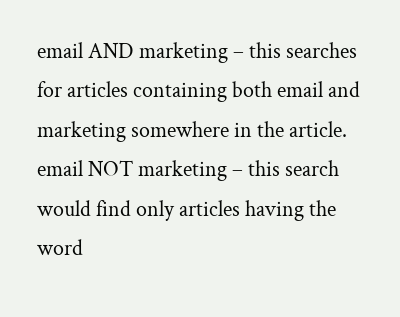email AND marketing – this searches for articles containing both email and marketing somewhere in the article.
email NOT marketing – this search would find only articles having the word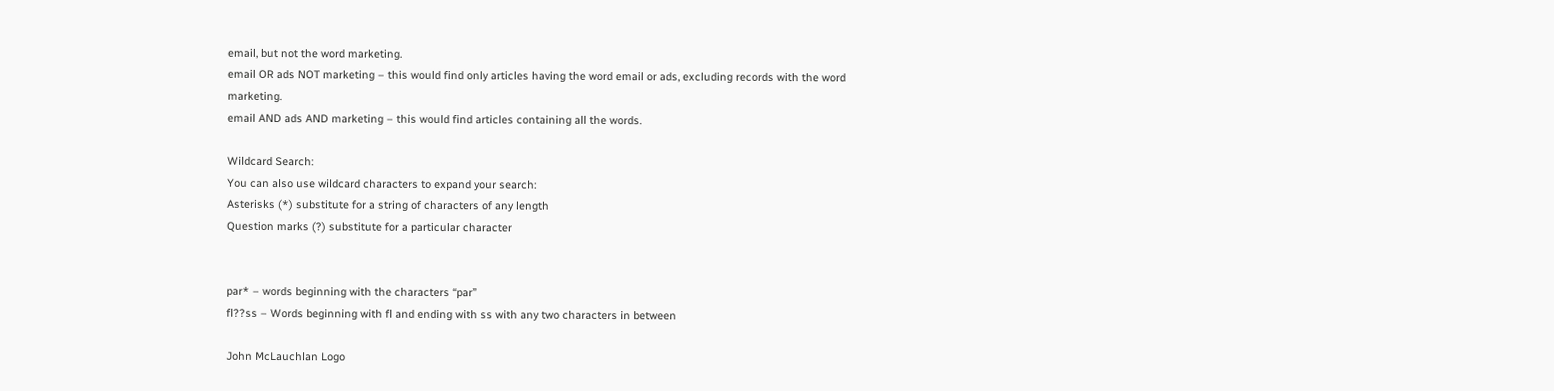email, but not the word marketing.
email OR ads NOT marketing – this would find only articles having the word email or ads, excluding records with the word marketing.
email AND ads AND marketing – this would find articles containing all the words.

Wildcard Search:
You can also use wildcard characters to expand your search:
Asterisks (*) substitute for a string of characters of any length
Question marks (?) substitute for a particular character


par* – words beginning with the characters “par”
fl??ss – Words beginning with fl and ending with ss with any two characters in between

John McLauchlan Logo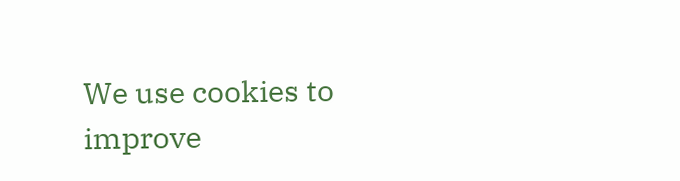We use cookies to improve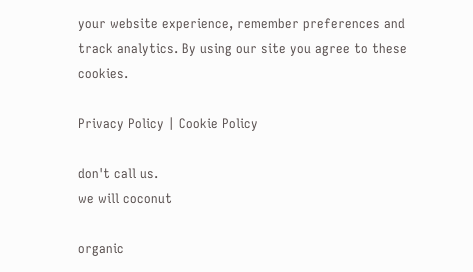your website experience, remember preferences and track analytics. By using our site you agree to these cookies.

Privacy Policy | Cookie Policy

don't call us.
we will coconut

organic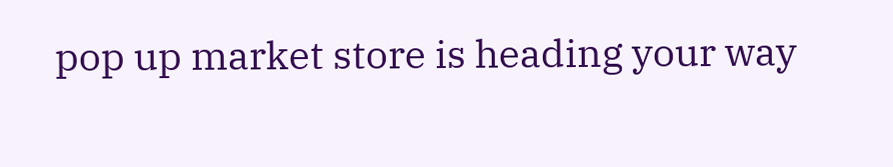pop up market store is heading your way